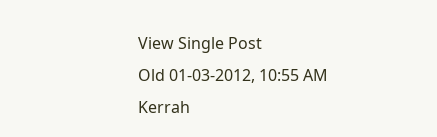View Single Post
Old 01-03-2012, 10:55 AM
Kerrah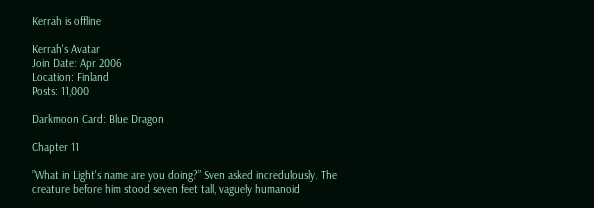Kerrah is offline

Kerrah's Avatar
Join Date: Apr 2006
Location: Finland
Posts: 11,000

Darkmoon Card: Blue Dragon

Chapter 11

”What in Light's name are you doing?” Sven asked incredulously. The creature before him stood seven feet tall, vaguely humanoid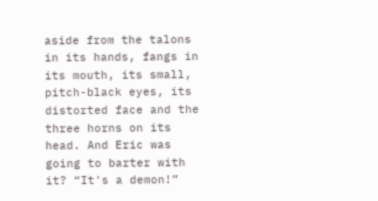aside from the talons in its hands, fangs in its mouth, its small, pitch-black eyes, its distorted face and the three horns on its head. And Eric was going to barter with it? “It's a demon!”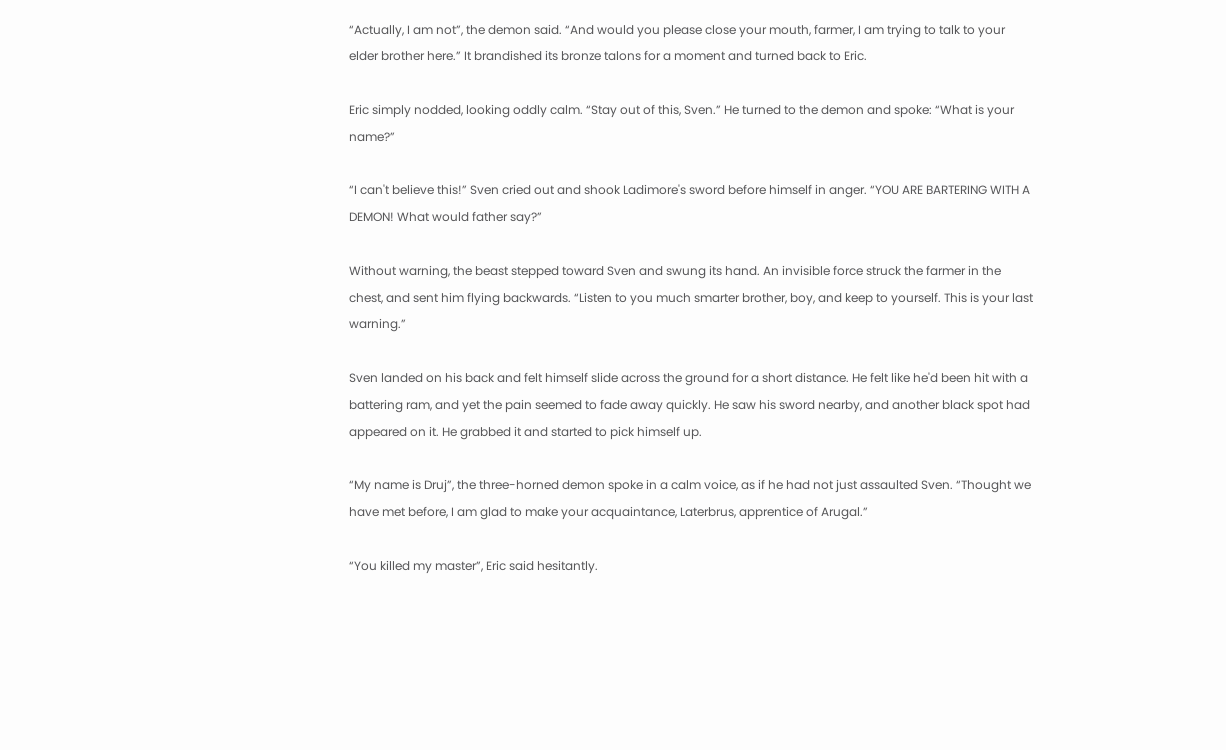“Actually, I am not”, the demon said. “And would you please close your mouth, farmer, I am trying to talk to your elder brother here.” It brandished its bronze talons for a moment and turned back to Eric.

Eric simply nodded, looking oddly calm. “Stay out of this, Sven.” He turned to the demon and spoke: “What is your name?”

“I can't believe this!” Sven cried out and shook Ladimore's sword before himself in anger. “YOU ARE BARTERING WITH A DEMON! What would father say?”

Without warning, the beast stepped toward Sven and swung its hand. An invisible force struck the farmer in the chest, and sent him flying backwards. “Listen to you much smarter brother, boy, and keep to yourself. This is your last warning.”

Sven landed on his back and felt himself slide across the ground for a short distance. He felt like he'd been hit with a battering ram, and yet the pain seemed to fade away quickly. He saw his sword nearby, and another black spot had appeared on it. He grabbed it and started to pick himself up.

“My name is Druj”, the three-horned demon spoke in a calm voice, as if he had not just assaulted Sven. “Thought we have met before, I am glad to make your acquaintance, Laterbrus, apprentice of Arugal.”

“You killed my master”, Eric said hesitantly.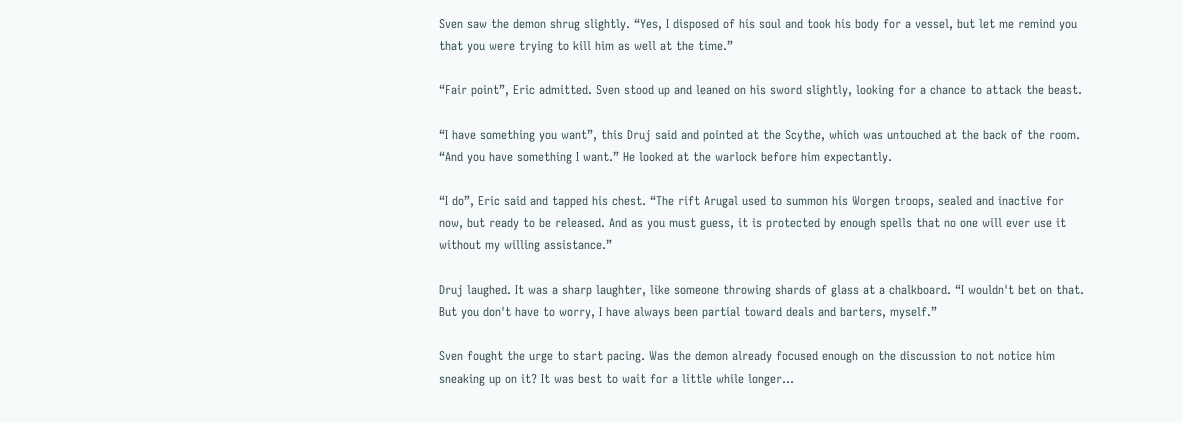Sven saw the demon shrug slightly. “Yes, I disposed of his soul and took his body for a vessel, but let me remind you that you were trying to kill him as well at the time.”

“Fair point”, Eric admitted. Sven stood up and leaned on his sword slightly, looking for a chance to attack the beast.

“I have something you want”, this Druj said and pointed at the Scythe, which was untouched at the back of the room. “And you have something I want.” He looked at the warlock before him expectantly.

“I do”, Eric said and tapped his chest. “The rift Arugal used to summon his Worgen troops, sealed and inactive for now, but ready to be released. And as you must guess, it is protected by enough spells that no one will ever use it without my willing assistance.”

Druj laughed. It was a sharp laughter, like someone throwing shards of glass at a chalkboard. “I wouldn't bet on that. But you don't have to worry, I have always been partial toward deals and barters, myself.”

Sven fought the urge to start pacing. Was the demon already focused enough on the discussion to not notice him sneaking up on it? It was best to wait for a little while longer...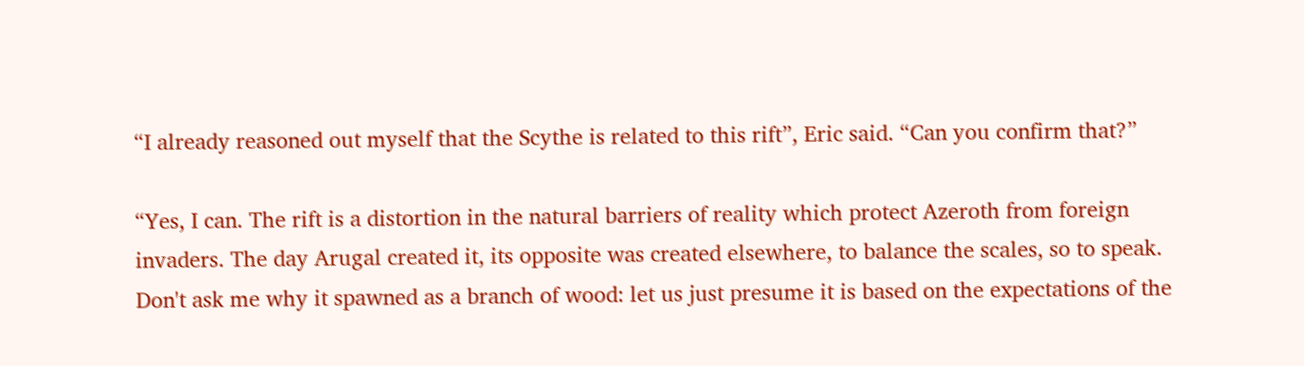“I already reasoned out myself that the Scythe is related to this rift”, Eric said. “Can you confirm that?”

“Yes, I can. The rift is a distortion in the natural barriers of reality which protect Azeroth from foreign invaders. The day Arugal created it, its opposite was created elsewhere, to balance the scales, so to speak. Don't ask me why it spawned as a branch of wood: let us just presume it is based on the expectations of the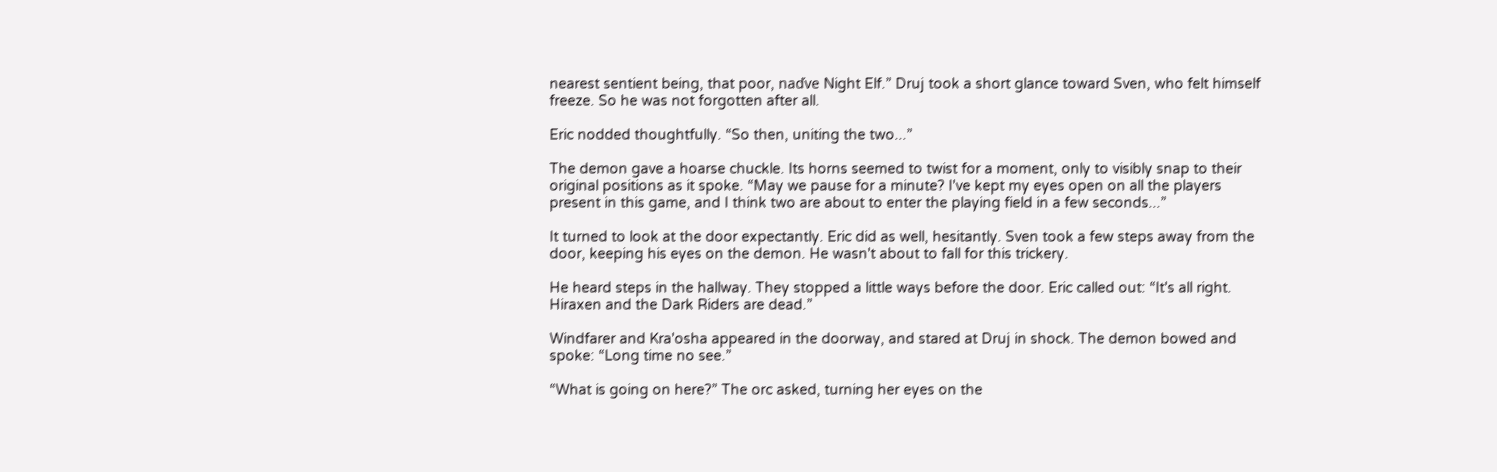nearest sentient being, that poor, naďve Night Elf.” Druj took a short glance toward Sven, who felt himself freeze. So he was not forgotten after all.

Eric nodded thoughtfully. “So then, uniting the two...”

The demon gave a hoarse chuckle. Its horns seemed to twist for a moment, only to visibly snap to their original positions as it spoke. “May we pause for a minute? I've kept my eyes open on all the players present in this game, and I think two are about to enter the playing field in a few seconds...”

It turned to look at the door expectantly. Eric did as well, hesitantly. Sven took a few steps away from the door, keeping his eyes on the demon. He wasn't about to fall for this trickery.

He heard steps in the hallway. They stopped a little ways before the door. Eric called out: “It's all right. Hiraxen and the Dark Riders are dead.”

Windfarer and Kra'osha appeared in the doorway, and stared at Druj in shock. The demon bowed and spoke: “Long time no see.”

“What is going on here?” The orc asked, turning her eyes on the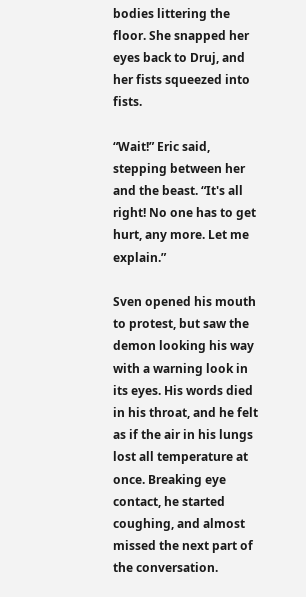bodies littering the floor. She snapped her eyes back to Druj, and her fists squeezed into fists.

“Wait!” Eric said, stepping between her and the beast. “It's all right! No one has to get hurt, any more. Let me explain.”

Sven opened his mouth to protest, but saw the demon looking his way with a warning look in its eyes. His words died in his throat, and he felt as if the air in his lungs lost all temperature at once. Breaking eye contact, he started coughing, and almost missed the next part of the conversation.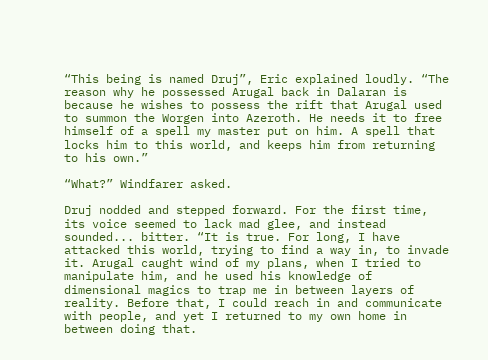“This being is named Druj”, Eric explained loudly. “The reason why he possessed Arugal back in Dalaran is because he wishes to possess the rift that Arugal used to summon the Worgen into Azeroth. He needs it to free himself of a spell my master put on him. A spell that locks him to this world, and keeps him from returning to his own.”

“What?” Windfarer asked.

Druj nodded and stepped forward. For the first time, its voice seemed to lack mad glee, and instead sounded... bitter. “It is true. For long, I have attacked this world, trying to find a way in, to invade it. Arugal caught wind of my plans, when I tried to manipulate him, and he used his knowledge of dimensional magics to trap me in between layers of reality. Before that, I could reach in and communicate with people, and yet I returned to my own home in between doing that.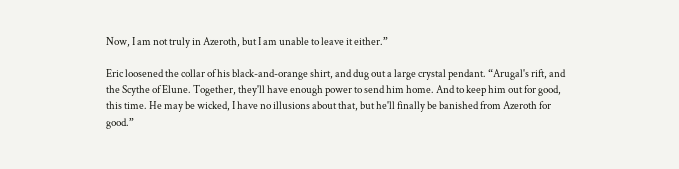Now, I am not truly in Azeroth, but I am unable to leave it either.”

Eric loosened the collar of his black-and-orange shirt, and dug out a large crystal pendant. “Arugal's rift, and the Scythe of Elune. Together, they'll have enough power to send him home. And to keep him out for good, this time. He may be wicked, I have no illusions about that, but he'll finally be banished from Azeroth for good.”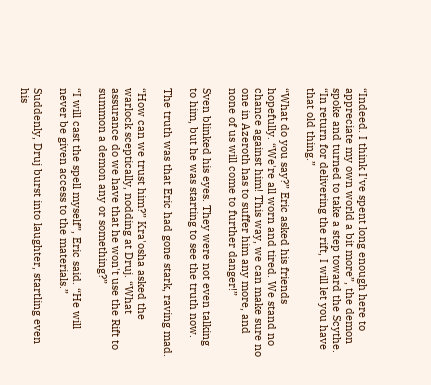“Indeed. I think I've spent long enough here to appreciate my own world a bit more”, the demon spoke and turned to take a step toward the Scythe. “In return for delivering the rift, I will let you have that old thing.”

“What do you say?” Eric asked his friends hopefully. “We're all worn and tired. We stand no chance against him! This way, we can make sure no one in Azeroth has to suffer him any more, and none of us will come to further danger!”

Sven blinked his eyes. They were not even talking to him, but he was starting to see the truth now.

The truth was that Eric had gone stark, raving mad.

“How can we trust him?” Kra'osha asked the warlock sceptically, nodding at Druj. “What assurance do we have that he won't use the Rift to summon a demon any or something?”

“I will cast the spell myself”, Eric said. “He will never be given access to the materials.”

Suddenly, Druj burst into laughter, startling even his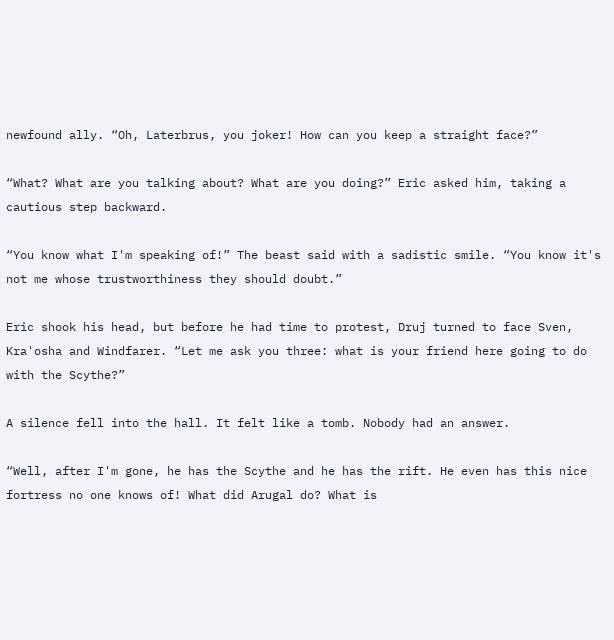newfound ally. “Oh, Laterbrus, you joker! How can you keep a straight face?”

“What? What are you talking about? What are you doing?” Eric asked him, taking a cautious step backward.

“You know what I'm speaking of!” The beast said with a sadistic smile. “You know it's not me whose trustworthiness they should doubt.”

Eric shook his head, but before he had time to protest, Druj turned to face Sven, Kra'osha and Windfarer. “Let me ask you three: what is your friend here going to do with the Scythe?”

A silence fell into the hall. It felt like a tomb. Nobody had an answer.

“Well, after I'm gone, he has the Scythe and he has the rift. He even has this nice fortress no one knows of! What did Arugal do? What is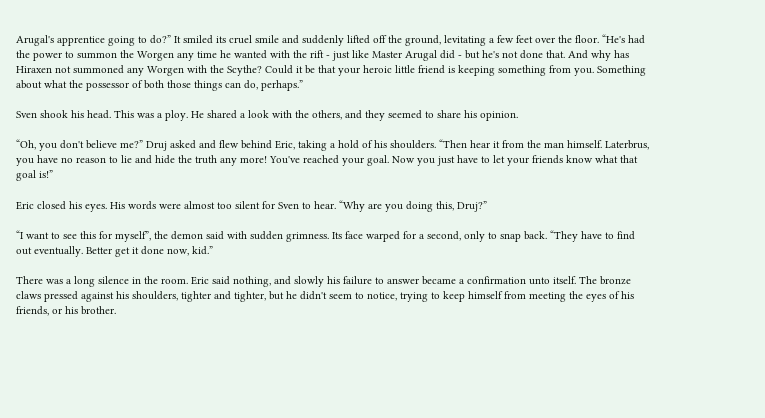Arugal's apprentice going to do?” It smiled its cruel smile and suddenly lifted off the ground, levitating a few feet over the floor. “He's had the power to summon the Worgen any time he wanted with the rift - just like Master Arugal did - but he's not done that. And why has Hiraxen not summoned any Worgen with the Scythe? Could it be that your heroic little friend is keeping something from you. Something about what the possessor of both those things can do, perhaps.”

Sven shook his head. This was a ploy. He shared a look with the others, and they seemed to share his opinion.

“Oh, you don't believe me?” Druj asked and flew behind Eric, taking a hold of his shoulders. “Then hear it from the man himself. Laterbrus, you have no reason to lie and hide the truth any more! You've reached your goal. Now you just have to let your friends know what that goal is!”

Eric closed his eyes. His words were almost too silent for Sven to hear. “Why are you doing this, Druj?”

“I want to see this for myself”, the demon said with sudden grimness. Its face warped for a second, only to snap back. “They have to find out eventually. Better get it done now, kid.”

There was a long silence in the room. Eric said nothing, and slowly his failure to answer became a confirmation unto itself. The bronze claws pressed against his shoulders, tighter and tighter, but he didn't seem to notice, trying to keep himself from meeting the eyes of his friends, or his brother.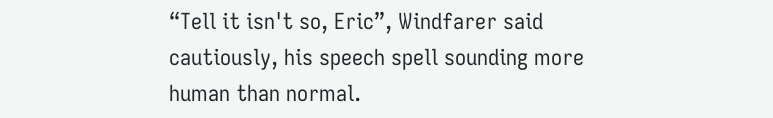“Tell it isn't so, Eric”, Windfarer said cautiously, his speech spell sounding more human than normal.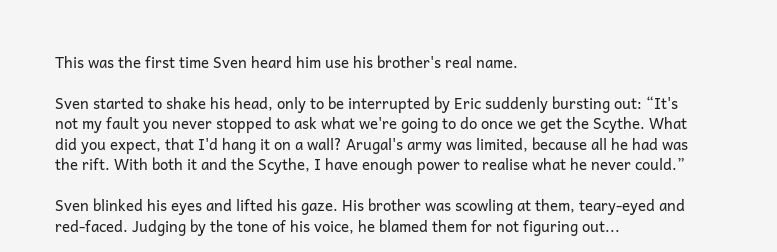This was the first time Sven heard him use his brother's real name.

Sven started to shake his head, only to be interrupted by Eric suddenly bursting out: “It's not my fault you never stopped to ask what we're going to do once we get the Scythe. What did you expect, that I'd hang it on a wall? Arugal's army was limited, because all he had was the rift. With both it and the Scythe, I have enough power to realise what he never could.”

Sven blinked his eyes and lifted his gaze. His brother was scowling at them, teary-eyed and red-faced. Judging by the tone of his voice, he blamed them for not figuring out...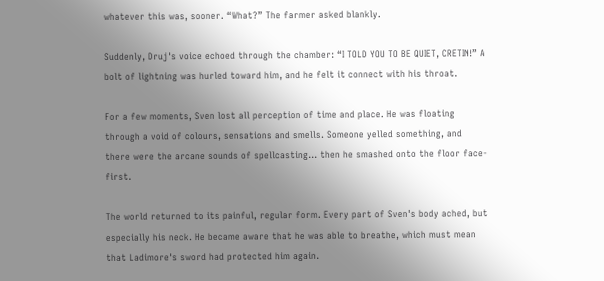whatever this was, sooner. “What?” The farmer asked blankly.

Suddenly, Druj's voice echoed through the chamber: “I TOLD YOU TO BE QUIET, CRETIN!” A bolt of lightning was hurled toward him, and he felt it connect with his throat.

For a few moments, Sven lost all perception of time and place. He was floating through a void of colours, sensations and smells. Someone yelled something, and there were the arcane sounds of spellcasting... then he smashed onto the floor face-first.

The world returned to its painful, regular form. Every part of Sven's body ached, but especially his neck. He became aware that he was able to breathe, which must mean that Ladimore's sword had protected him again.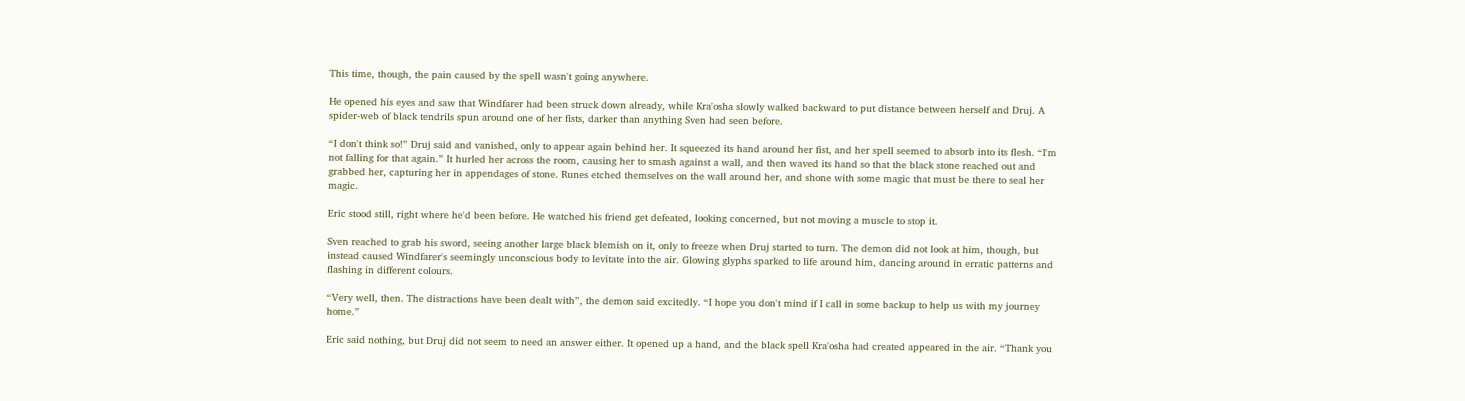This time, though, the pain caused by the spell wasn't going anywhere.

He opened his eyes and saw that Windfarer had been struck down already, while Kra'osha slowly walked backward to put distance between herself and Druj. A spider-web of black tendrils spun around one of her fists, darker than anything Sven had seen before.

“I don't think so!” Druj said and vanished, only to appear again behind her. It squeezed its hand around her fist, and her spell seemed to absorb into its flesh. “I'm not falling for that again.” It hurled her across the room, causing her to smash against a wall, and then waved its hand so that the black stone reached out and grabbed her, capturing her in appendages of stone. Runes etched themselves on the wall around her, and shone with some magic that must be there to seal her magic.

Eric stood still, right where he'd been before. He watched his friend get defeated, looking concerned, but not moving a muscle to stop it.

Sven reached to grab his sword, seeing another large black blemish on it, only to freeze when Druj started to turn. The demon did not look at him, though, but instead caused Windfarer's seemingly unconscious body to levitate into the air. Glowing glyphs sparked to life around him, dancing around in erratic patterns and flashing in different colours.

“Very well, then. The distractions have been dealt with”, the demon said excitedly. “I hope you don't mind if I call in some backup to help us with my journey home.”

Eric said nothing, but Druj did not seem to need an answer either. It opened up a hand, and the black spell Kra'osha had created appeared in the air. “Thank you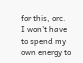for this, orc. I won't have to spend my own energy to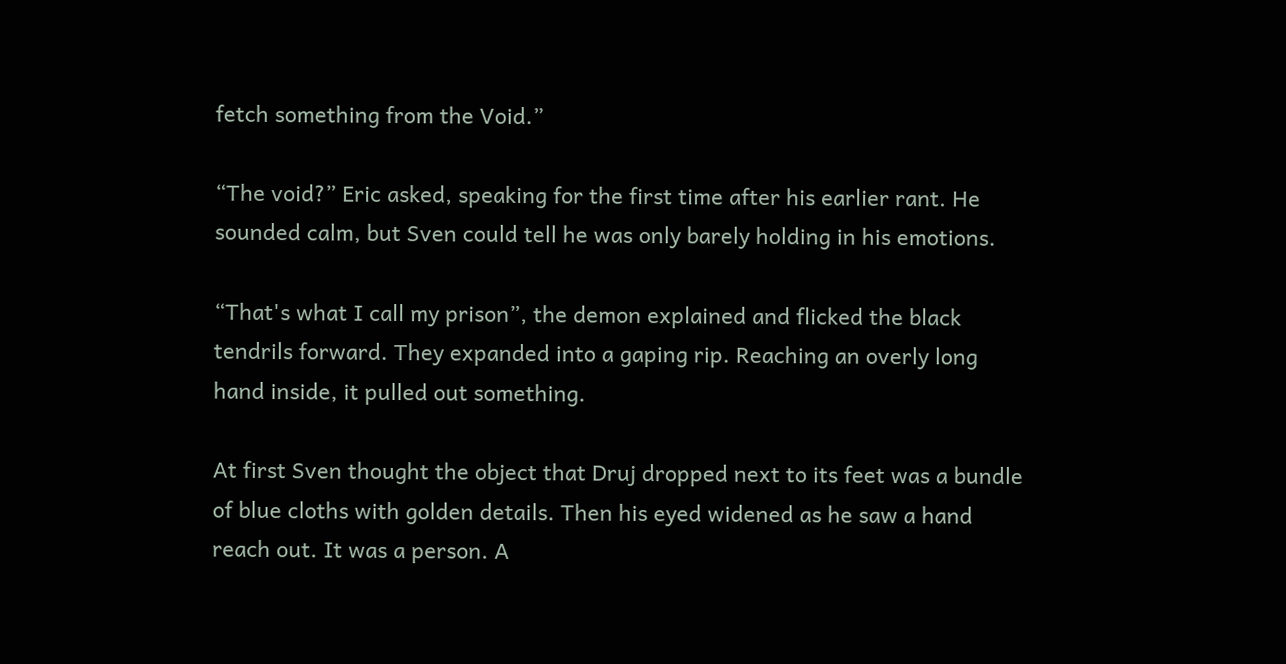fetch something from the Void.”

“The void?” Eric asked, speaking for the first time after his earlier rant. He sounded calm, but Sven could tell he was only barely holding in his emotions.

“That's what I call my prison”, the demon explained and flicked the black tendrils forward. They expanded into a gaping rip. Reaching an overly long hand inside, it pulled out something.

At first Sven thought the object that Druj dropped next to its feet was a bundle of blue cloths with golden details. Then his eyed widened as he saw a hand reach out. It was a person. A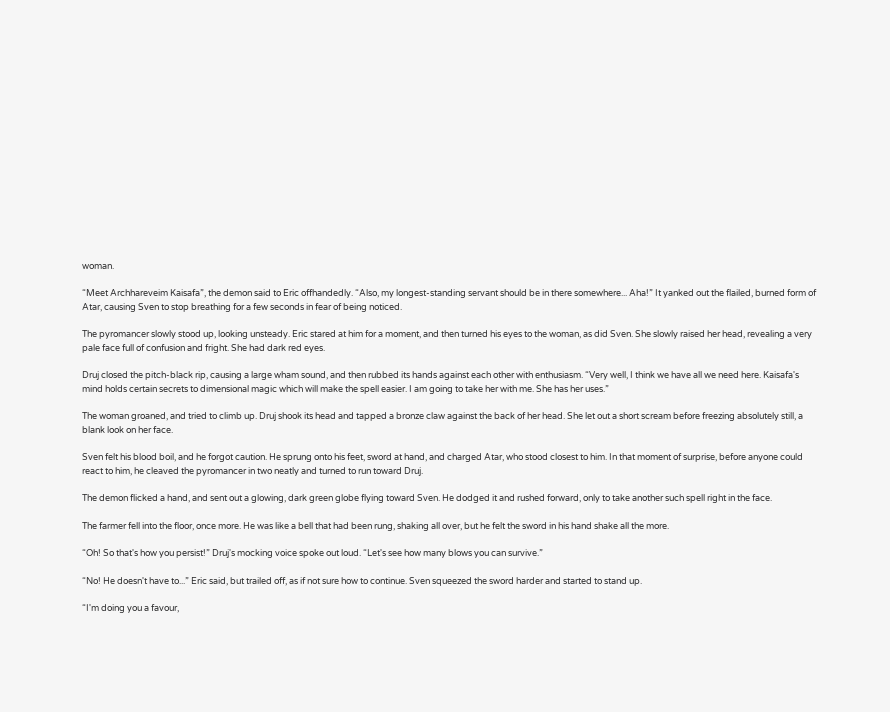woman.

“Meet Archhareveim Kaisafa”, the demon said to Eric offhandedly. “Also, my longest-standing servant should be in there somewhere... Aha!” It yanked out the flailed, burned form of Atar, causing Sven to stop breathing for a few seconds in fear of being noticed.

The pyromancer slowly stood up, looking unsteady. Eric stared at him for a moment, and then turned his eyes to the woman, as did Sven. She slowly raised her head, revealing a very pale face full of confusion and fright. She had dark red eyes.

Druj closed the pitch-black rip, causing a large wham sound, and then rubbed its hands against each other with enthusiasm. “Very well, I think we have all we need here. Kaisafa's mind holds certain secrets to dimensional magic which will make the spell easier. I am going to take her with me. She has her uses.”

The woman groaned, and tried to climb up. Druj shook its head and tapped a bronze claw against the back of her head. She let out a short scream before freezing absolutely still, a blank look on her face.

Sven felt his blood boil, and he forgot caution. He sprung onto his feet, sword at hand, and charged Atar, who stood closest to him. In that moment of surprise, before anyone could react to him, he cleaved the pyromancer in two neatly and turned to run toward Druj.

The demon flicked a hand, and sent out a glowing, dark green globe flying toward Sven. He dodged it and rushed forward, only to take another such spell right in the face.

The farmer fell into the floor, once more. He was like a bell that had been rung, shaking all over, but he felt the sword in his hand shake all the more.

“Oh! So that's how you persist!” Druj's mocking voice spoke out loud. “Let's see how many blows you can survive.”

“No! He doesn't have to...” Eric said, but trailed off, as if not sure how to continue. Sven squeezed the sword harder and started to stand up.

“I'm doing you a favour,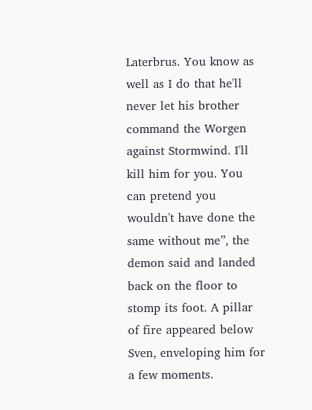Laterbrus. You know as well as I do that he'll never let his brother command the Worgen against Stormwind. I'll kill him for you. You can pretend you wouldn't have done the same without me”, the demon said and landed back on the floor to stomp its foot. A pillar of fire appeared below Sven, enveloping him for a few moments.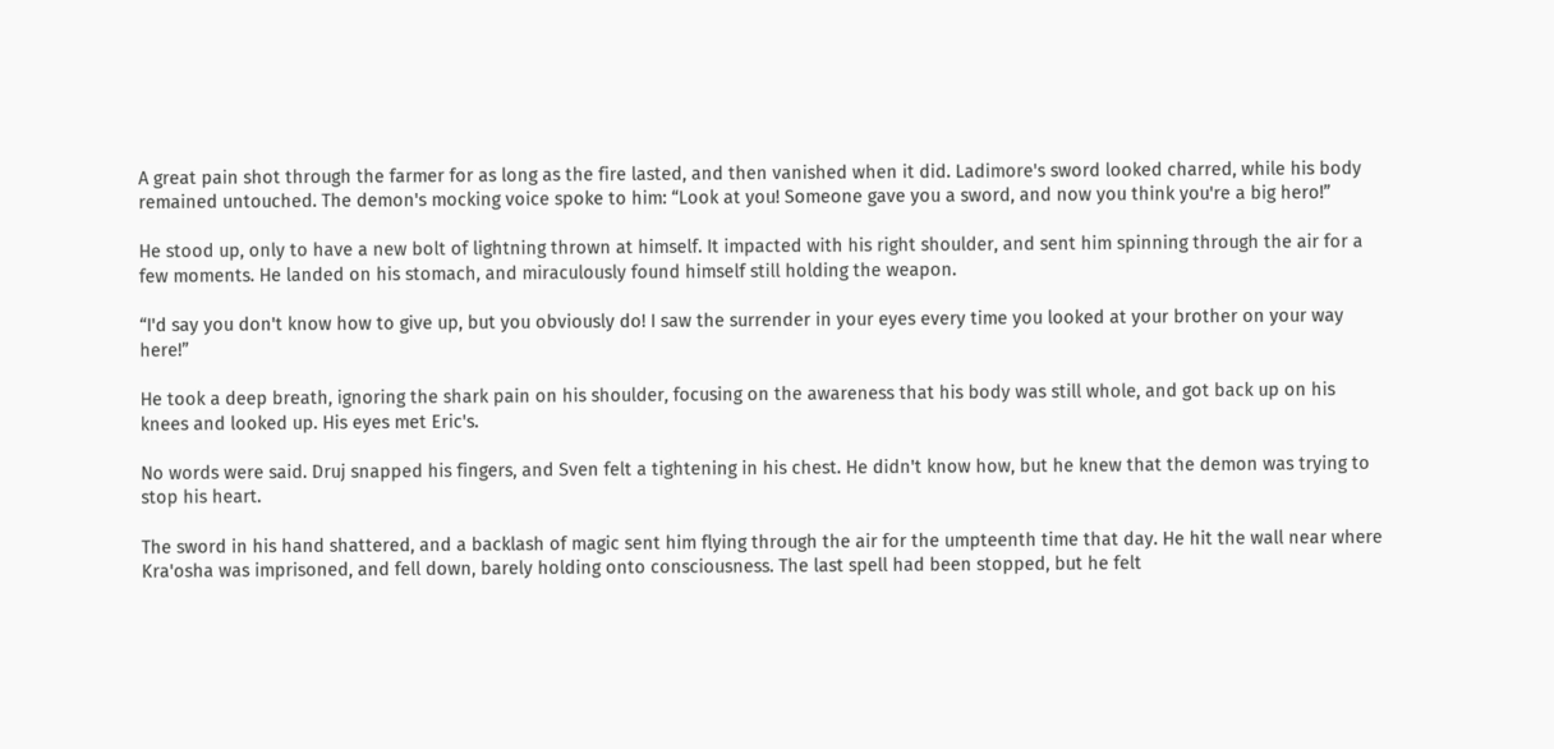A great pain shot through the farmer for as long as the fire lasted, and then vanished when it did. Ladimore's sword looked charred, while his body remained untouched. The demon's mocking voice spoke to him: “Look at you! Someone gave you a sword, and now you think you're a big hero!”

He stood up, only to have a new bolt of lightning thrown at himself. It impacted with his right shoulder, and sent him spinning through the air for a few moments. He landed on his stomach, and miraculously found himself still holding the weapon.

“I'd say you don't know how to give up, but you obviously do! I saw the surrender in your eyes every time you looked at your brother on your way here!”

He took a deep breath, ignoring the shark pain on his shoulder, focusing on the awareness that his body was still whole, and got back up on his knees and looked up. His eyes met Eric's.

No words were said. Druj snapped his fingers, and Sven felt a tightening in his chest. He didn't know how, but he knew that the demon was trying to stop his heart.

The sword in his hand shattered, and a backlash of magic sent him flying through the air for the umpteenth time that day. He hit the wall near where Kra'osha was imprisoned, and fell down, barely holding onto consciousness. The last spell had been stopped, but he felt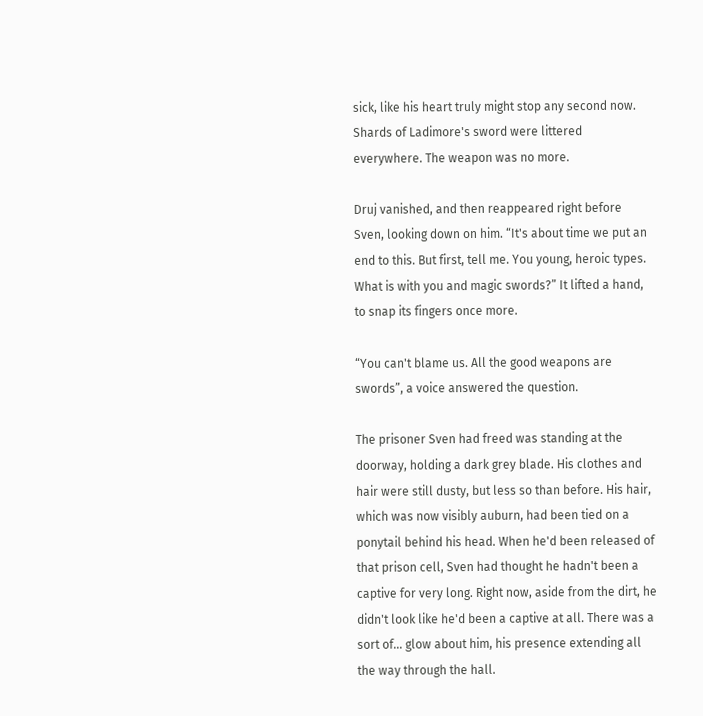sick, like his heart truly might stop any second now. Shards of Ladimore's sword were littered everywhere. The weapon was no more.

Druj vanished, and then reappeared right before Sven, looking down on him. “It's about time we put an end to this. But first, tell me. You young, heroic types. What is with you and magic swords?” It lifted a hand, to snap its fingers once more.

“You can't blame us. All the good weapons are swords”, a voice answered the question.

The prisoner Sven had freed was standing at the doorway, holding a dark grey blade. His clothes and hair were still dusty, but less so than before. His hair, which was now visibly auburn, had been tied on a ponytail behind his head. When he'd been released of that prison cell, Sven had thought he hadn't been a captive for very long. Right now, aside from the dirt, he didn't look like he'd been a captive at all. There was a sort of... glow about him, his presence extending all the way through the hall.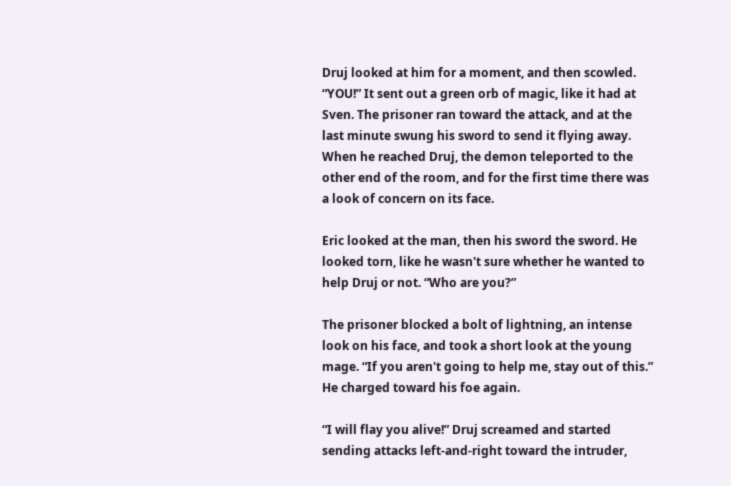Druj looked at him for a moment, and then scowled. “YOU!” It sent out a green orb of magic, like it had at Sven. The prisoner ran toward the attack, and at the last minute swung his sword to send it flying away. When he reached Druj, the demon teleported to the other end of the room, and for the first time there was a look of concern on its face.

Eric looked at the man, then his sword the sword. He looked torn, like he wasn't sure whether he wanted to help Druj or not. “Who are you?”

The prisoner blocked a bolt of lightning, an intense look on his face, and took a short look at the young mage. “If you aren't going to help me, stay out of this.” He charged toward his foe again.

“I will flay you alive!” Druj screamed and started sending attacks left-and-right toward the intruder,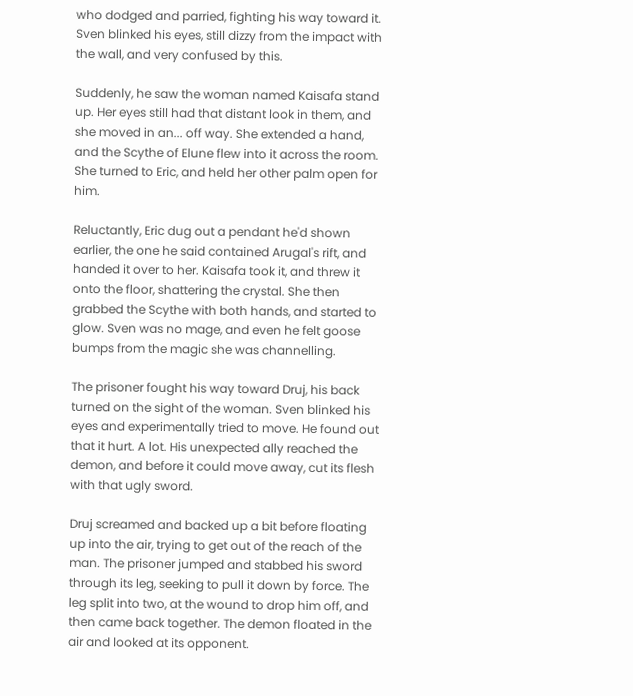who dodged and parried, fighting his way toward it. Sven blinked his eyes, still dizzy from the impact with the wall, and very confused by this.

Suddenly, he saw the woman named Kaisafa stand up. Her eyes still had that distant look in them, and she moved in an... off way. She extended a hand, and the Scythe of Elune flew into it across the room. She turned to Eric, and held her other palm open for him.

Reluctantly, Eric dug out a pendant he'd shown earlier, the one he said contained Arugal's rift, and handed it over to her. Kaisafa took it, and threw it onto the floor, shattering the crystal. She then grabbed the Scythe with both hands, and started to glow. Sven was no mage, and even he felt goose bumps from the magic she was channelling.

The prisoner fought his way toward Druj, his back turned on the sight of the woman. Sven blinked his eyes and experimentally tried to move. He found out that it hurt. A lot. His unexpected ally reached the demon, and before it could move away, cut its flesh with that ugly sword.

Druj screamed and backed up a bit before floating up into the air, trying to get out of the reach of the man. The prisoner jumped and stabbed his sword through its leg, seeking to pull it down by force. The leg split into two, at the wound to drop him off, and then came back together. The demon floated in the air and looked at its opponent.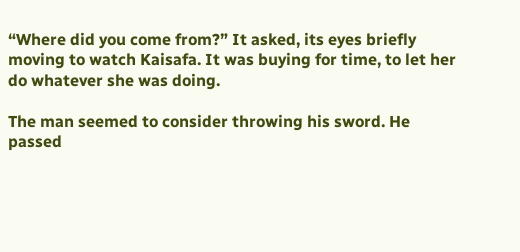“Where did you come from?” It asked, its eyes briefly moving to watch Kaisafa. It was buying for time, to let her do whatever she was doing.

The man seemed to consider throwing his sword. He passed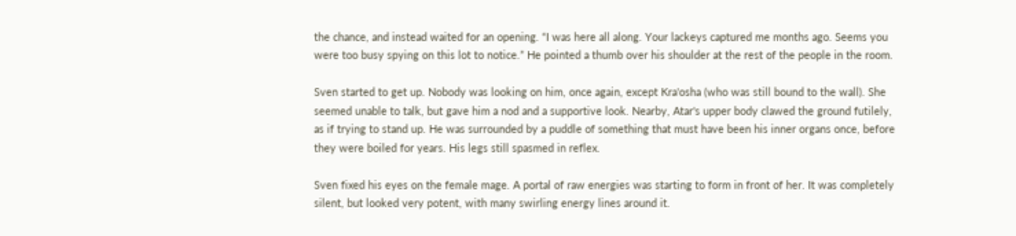the chance, and instead waited for an opening. “I was here all along. Your lackeys captured me months ago. Seems you were too busy spying on this lot to notice.” He pointed a thumb over his shoulder at the rest of the people in the room.

Sven started to get up. Nobody was looking on him, once again, except Kra'osha (who was still bound to the wall). She seemed unable to talk, but gave him a nod and a supportive look. Nearby, Atar's upper body clawed the ground futilely, as if trying to stand up. He was surrounded by a puddle of something that must have been his inner organs once, before they were boiled for years. His legs still spasmed in reflex.

Sven fixed his eyes on the female mage. A portal of raw energies was starting to form in front of her. It was completely silent, but looked very potent, with many swirling energy lines around it.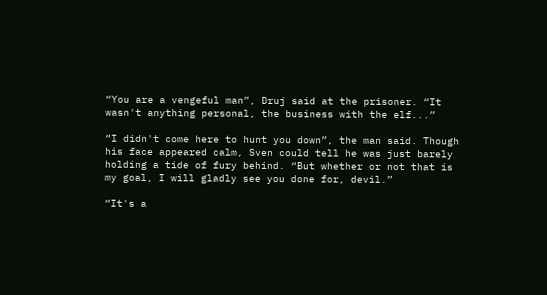“You are a vengeful man”, Druj said at the prisoner. “It wasn't anything personal, the business with the elf...”

“I didn't come here to hunt you down”, the man said. Though his face appeared calm, Sven could tell he was just barely holding a tide of fury behind. “But whether or not that is my goal, I will gladly see you done for, devil.”

“It's a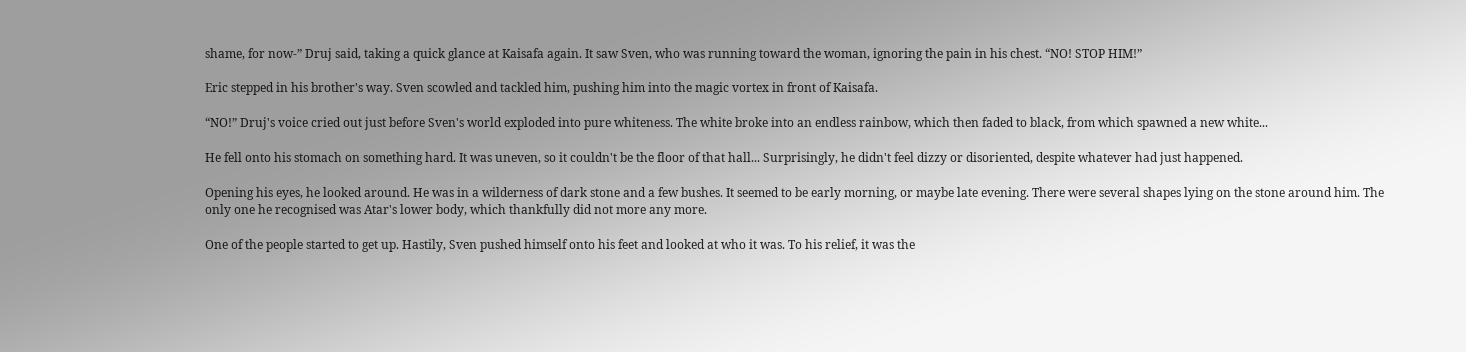shame, for now-” Druj said, taking a quick glance at Kaisafa again. It saw Sven, who was running toward the woman, ignoring the pain in his chest. “NO! STOP HIM!”

Eric stepped in his brother's way. Sven scowled and tackled him, pushing him into the magic vortex in front of Kaisafa.

“NO!” Druj's voice cried out just before Sven's world exploded into pure whiteness. The white broke into an endless rainbow, which then faded to black, from which spawned a new white...

He fell onto his stomach on something hard. It was uneven, so it couldn't be the floor of that hall... Surprisingly, he didn't feel dizzy or disoriented, despite whatever had just happened.

Opening his eyes, he looked around. He was in a wilderness of dark stone and a few bushes. It seemed to be early morning, or maybe late evening. There were several shapes lying on the stone around him. The only one he recognised was Atar's lower body, which thankfully did not more any more.

One of the people started to get up. Hastily, Sven pushed himself onto his feet and looked at who it was. To his relief, it was the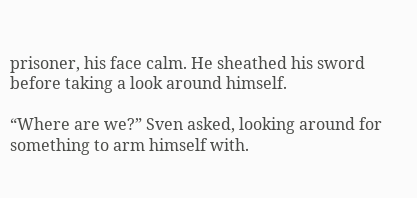prisoner, his face calm. He sheathed his sword before taking a look around himself.

“Where are we?” Sven asked, looking around for something to arm himself with.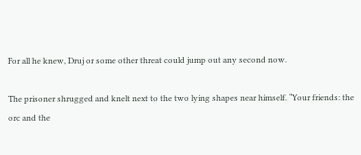For all he knew, Druj or some other threat could jump out any second now.

The prisoner shrugged and knelt next to the two lying shapes near himself. “Your friends: the orc and the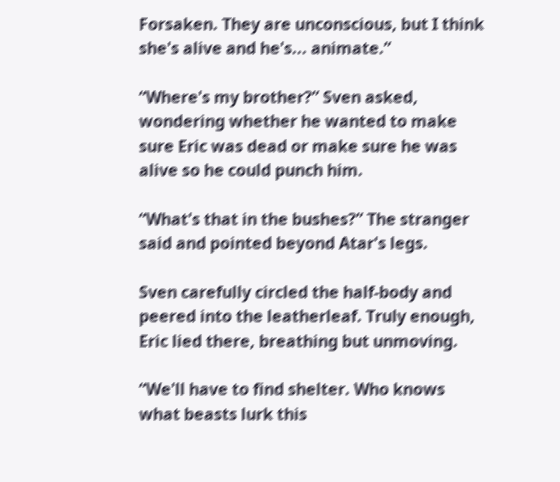Forsaken. They are unconscious, but I think she's alive and he's... animate.”

“Where's my brother?” Sven asked, wondering whether he wanted to make sure Eric was dead or make sure he was alive so he could punch him.

“What's that in the bushes?” The stranger said and pointed beyond Atar's legs.

Sven carefully circled the half-body and peered into the leatherleaf. Truly enough, Eric lied there, breathing but unmoving.

“We'll have to find shelter. Who knows what beasts lurk this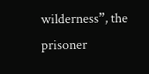wilderness”, the prisoner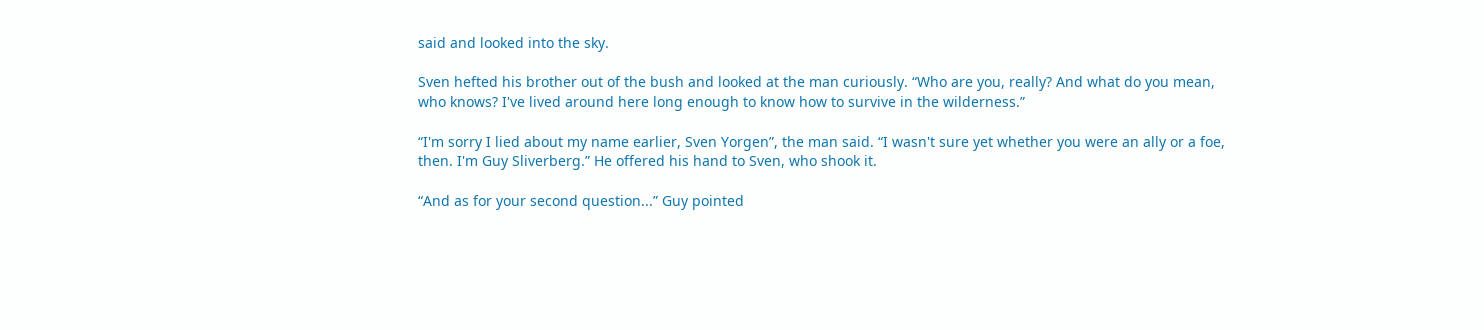said and looked into the sky.

Sven hefted his brother out of the bush and looked at the man curiously. “Who are you, really? And what do you mean, who knows? I've lived around here long enough to know how to survive in the wilderness.”

“I'm sorry I lied about my name earlier, Sven Yorgen”, the man said. “I wasn't sure yet whether you were an ally or a foe, then. I'm Guy Sliverberg.” He offered his hand to Sven, who shook it.

“And as for your second question...” Guy pointed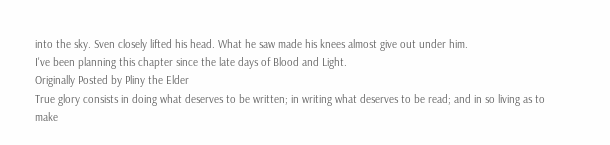into the sky. Sven closely lifted his head. What he saw made his knees almost give out under him.
I've been planning this chapter since the late days of Blood and Light.
Originally Posted by Pliny the Elder
True glory consists in doing what deserves to be written; in writing what deserves to be read; and in so living as to make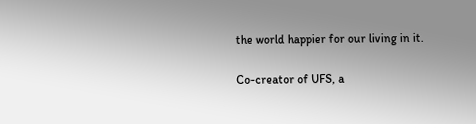the world happier for our living in it.

Co-creator of UFS, a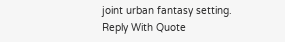joint urban fantasy setting.
Reply With Quote